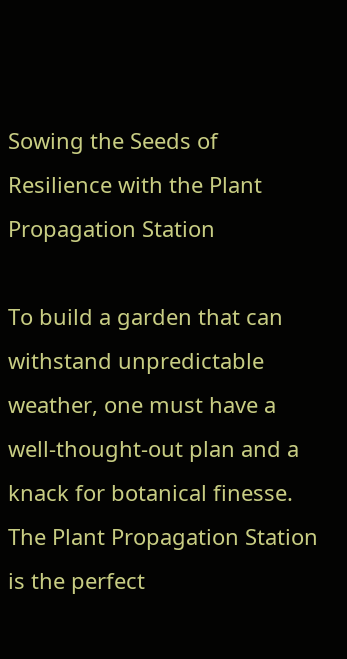Sowing the Seeds of Resilience with the Plant Propagation Station

To build a garden that can withstand unpredictable weather, one must have a well-thought-out plan and a knack for botanical finesse. The Plant Propagation Station is the perfect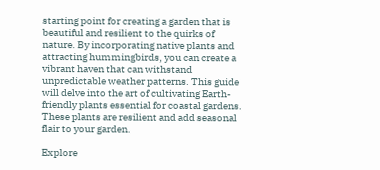starting point for creating a garden that is beautiful and resilient to the quirks of nature. By incorporating native plants and attracting hummingbirds, you can create a vibrant haven that can withstand unpredictable weather patterns. This guide will delve into the art of cultivating Earth-friendly plants essential for coastal gardens. These plants are resilient and add seasonal flair to your garden.

Explore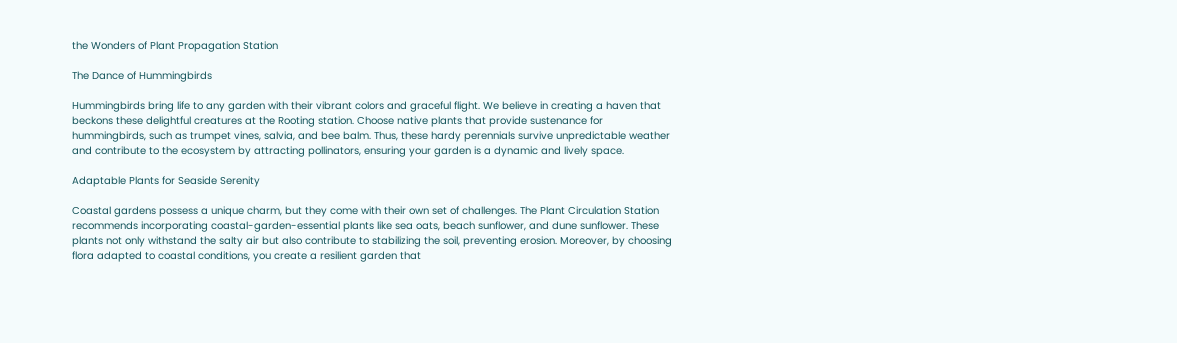the Wonders of Plant Propagation Station

The Dance of Hummingbirds

Hummingbirds bring life to any garden with their vibrant colors and graceful flight. We believe in creating a haven that beckons these delightful creatures at the Rooting station. Choose native plants that provide sustenance for hummingbirds, such as trumpet vines, salvia, and bee balm. Thus, these hardy perennials survive unpredictable weather and contribute to the ecosystem by attracting pollinators, ensuring your garden is a dynamic and lively space.

Adaptable Plants for Seaside Serenity

Coastal gardens possess a unique charm, but they come with their own set of challenges. The Plant Circulation Station recommends incorporating coastal-garden-essential plants like sea oats, beach sunflower, and dune sunflower. These plants not only withstand the salty air but also contribute to stabilizing the soil, preventing erosion. Moreover, by choosing flora adapted to coastal conditions, you create a resilient garden that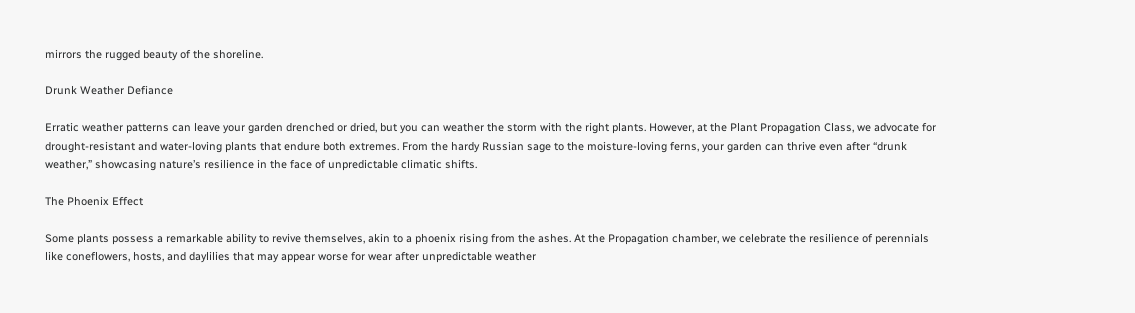mirrors the rugged beauty of the shoreline.

Drunk Weather Defiance

Erratic weather patterns can leave your garden drenched or dried, but you can weather the storm with the right plants. However, at the Plant Propagation Class, we advocate for drought-resistant and water-loving plants that endure both extremes. From the hardy Russian sage to the moisture-loving ferns, your garden can thrive even after “drunk weather,” showcasing nature’s resilience in the face of unpredictable climatic shifts.

The Phoenix Effect

Some plants possess a remarkable ability to revive themselves, akin to a phoenix rising from the ashes. At the Propagation chamber, we celebrate the resilience of perennials like coneflowers, hosts, and daylilies that may appear worse for wear after unpredictable weather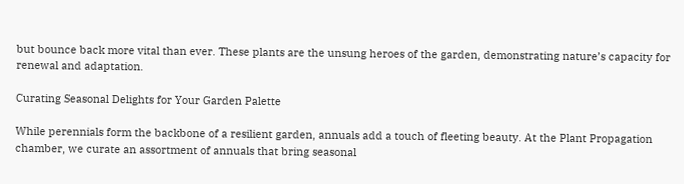but bounce back more vital than ever. These plants are the unsung heroes of the garden, demonstrating nature’s capacity for renewal and adaptation.

Curating Seasonal Delights for Your Garden Palette

While perennials form the backbone of a resilient garden, annuals add a touch of fleeting beauty. At the Plant Propagation chamber, we curate an assortment of annuals that bring seasonal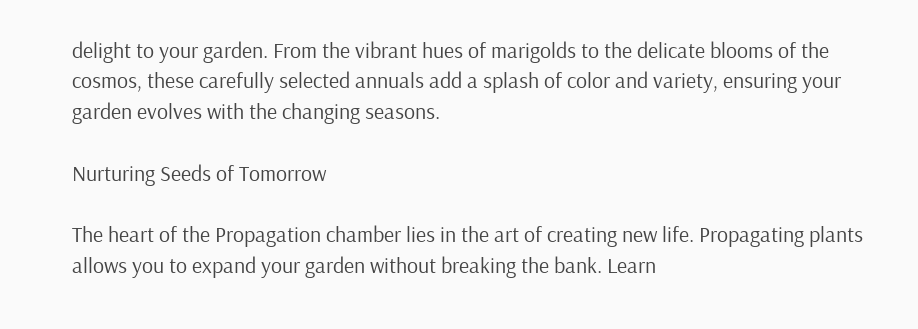delight to your garden. From the vibrant hues of marigolds to the delicate blooms of the cosmos, these carefully selected annuals add a splash of color and variety, ensuring your garden evolves with the changing seasons.

Nurturing Seeds of Tomorrow

The heart of the Propagation chamber lies in the art of creating new life. Propagating plants allows you to expand your garden without breaking the bank. Learn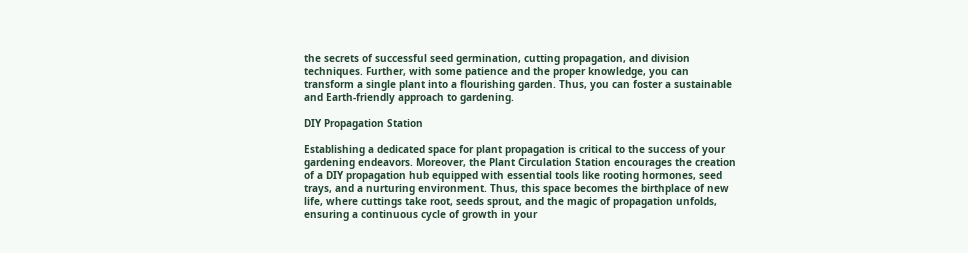the secrets of successful seed germination, cutting propagation, and division techniques. Further, with some patience and the proper knowledge, you can transform a single plant into a flourishing garden. Thus, you can foster a sustainable and Earth-friendly approach to gardening.

DIY Propagation Station

Establishing a dedicated space for plant propagation is critical to the success of your gardening endeavors. Moreover, the Plant Circulation Station encourages the creation of a DIY propagation hub equipped with essential tools like rooting hormones, seed trays, and a nurturing environment. Thus, this space becomes the birthplace of new life, where cuttings take root, seeds sprout, and the magic of propagation unfolds, ensuring a continuous cycle of growth in your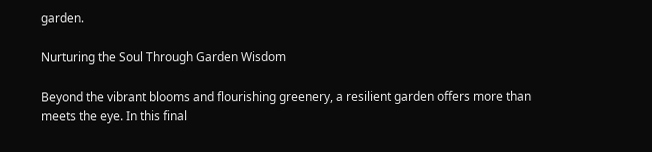garden.

Nurturing the Soul Through Garden Wisdom

Beyond the vibrant blooms and flourishing greenery, a resilient garden offers more than meets the eye. In this final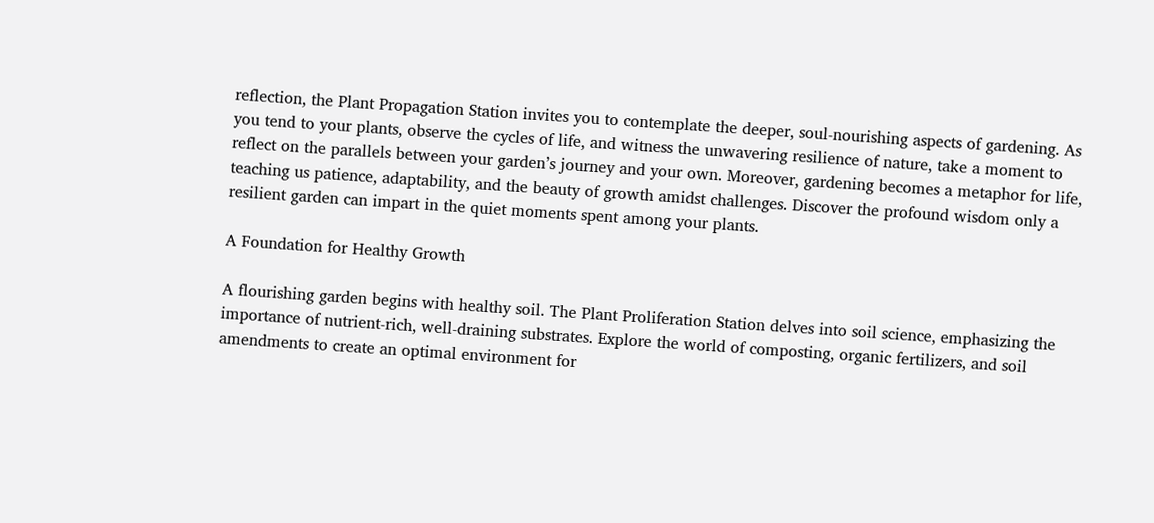reflection, the Plant Propagation Station invites you to contemplate the deeper, soul-nourishing aspects of gardening. As you tend to your plants, observe the cycles of life, and witness the unwavering resilience of nature, take a moment to reflect on the parallels between your garden’s journey and your own. Moreover, gardening becomes a metaphor for life, teaching us patience, adaptability, and the beauty of growth amidst challenges. Discover the profound wisdom only a resilient garden can impart in the quiet moments spent among your plants.

A Foundation for Healthy Growth

A flourishing garden begins with healthy soil. The Plant Proliferation Station delves into soil science, emphasizing the importance of nutrient-rich, well-draining substrates. Explore the world of composting, organic fertilizers, and soil amendments to create an optimal environment for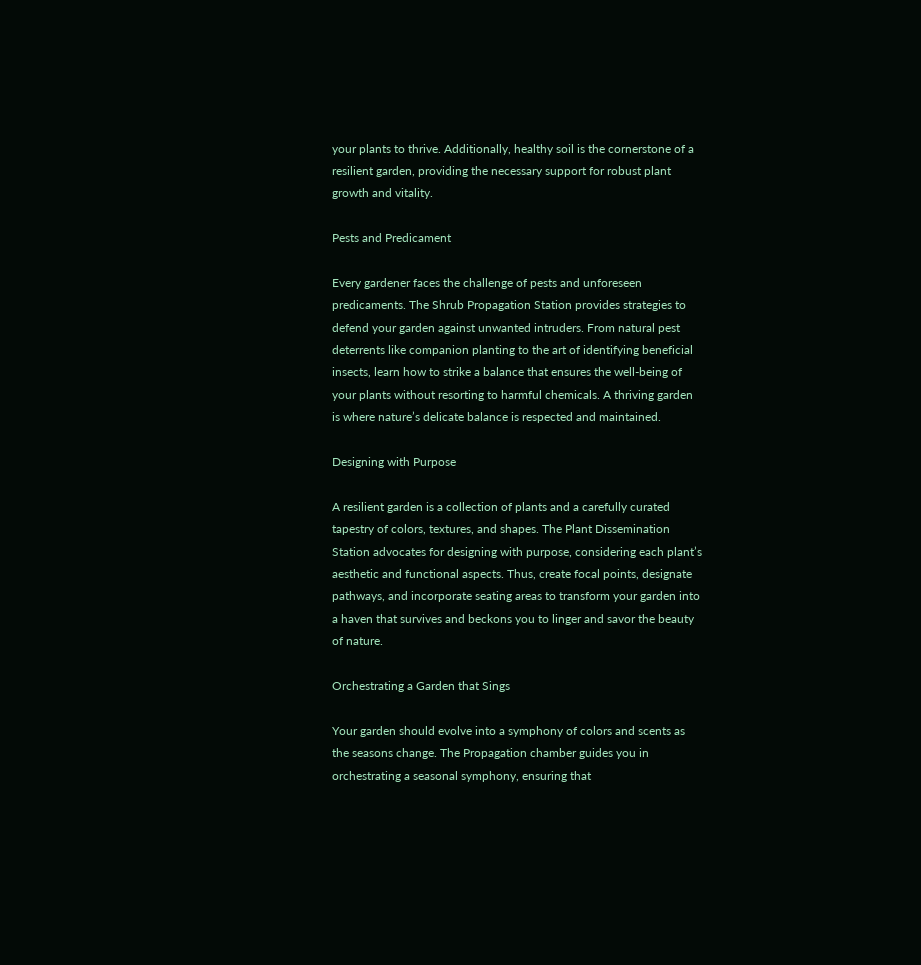your plants to thrive. Additionally, healthy soil is the cornerstone of a resilient garden, providing the necessary support for robust plant growth and vitality.

Pests and Predicament

Every gardener faces the challenge of pests and unforeseen predicaments. The Shrub Propagation Station provides strategies to defend your garden against unwanted intruders. From natural pest deterrents like companion planting to the art of identifying beneficial insects, learn how to strike a balance that ensures the well-being of your plants without resorting to harmful chemicals. A thriving garden is where nature’s delicate balance is respected and maintained.

Designing with Purpose

A resilient garden is a collection of plants and a carefully curated tapestry of colors, textures, and shapes. The Plant Dissemination Station advocates for designing with purpose, considering each plant’s aesthetic and functional aspects. Thus, create focal points, designate pathways, and incorporate seating areas to transform your garden into a haven that survives and beckons you to linger and savor the beauty of nature.

Orchestrating a Garden that Sings

Your garden should evolve into a symphony of colors and scents as the seasons change. The Propagation chamber guides you in orchestrating a seasonal symphony, ensuring that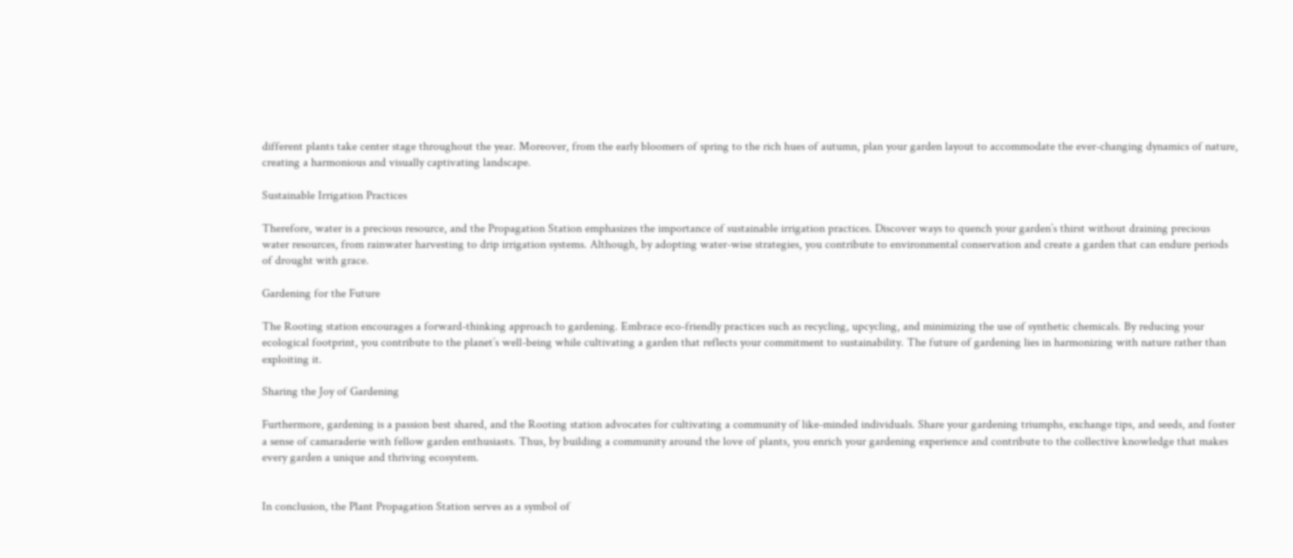different plants take center stage throughout the year. Moreover, from the early bloomers of spring to the rich hues of autumn, plan your garden layout to accommodate the ever-changing dynamics of nature, creating a harmonious and visually captivating landscape.

Sustainable Irrigation Practices

Therefore, water is a precious resource, and the Propagation Station emphasizes the importance of sustainable irrigation practices. Discover ways to quench your garden’s thirst without draining precious water resources, from rainwater harvesting to drip irrigation systems. Although, by adopting water-wise strategies, you contribute to environmental conservation and create a garden that can endure periods of drought with grace.

Gardening for the Future

The Rooting station encourages a forward-thinking approach to gardening. Embrace eco-friendly practices such as recycling, upcycling, and minimizing the use of synthetic chemicals. By reducing your ecological footprint, you contribute to the planet’s well-being while cultivating a garden that reflects your commitment to sustainability. The future of gardening lies in harmonizing with nature rather than exploiting it.

Sharing the Joy of Gardening

Furthermore, gardening is a passion best shared, and the Rooting station advocates for cultivating a community of like-minded individuals. Share your gardening triumphs, exchange tips, and seeds, and foster a sense of camaraderie with fellow garden enthusiasts. Thus, by building a community around the love of plants, you enrich your gardening experience and contribute to the collective knowledge that makes every garden a unique and thriving ecosystem.


In conclusion, the Plant Propagation Station serves as a symbol of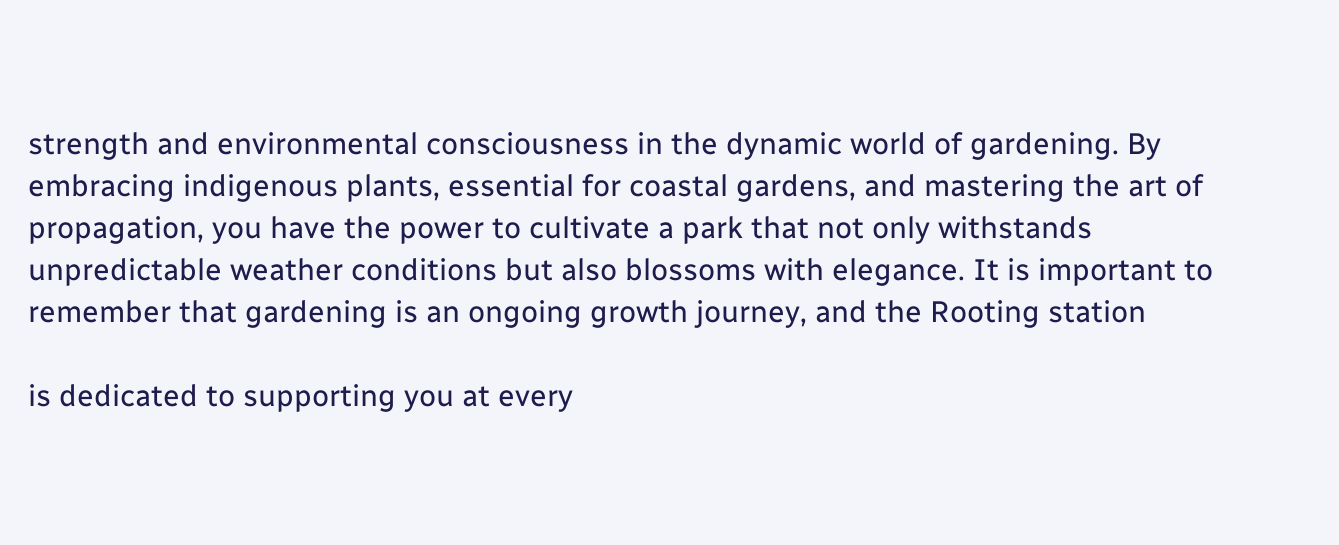strength and environmental consciousness in the dynamic world of gardening. By embracing indigenous plants, essential for coastal gardens, and mastering the art of propagation, you have the power to cultivate a park that not only withstands unpredictable weather conditions but also blossoms with elegance. It is important to remember that gardening is an ongoing growth journey, and the Rooting station

is dedicated to supporting you at every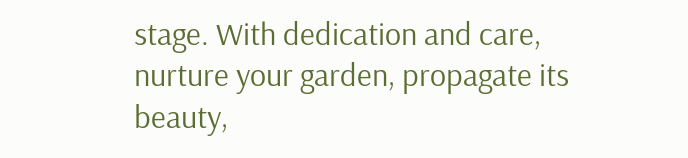stage. With dedication and care, nurture your garden, propagate its beauty,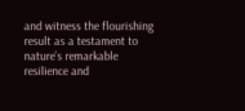and witness the flourishing result as a testament to nature’s remarkable resilience and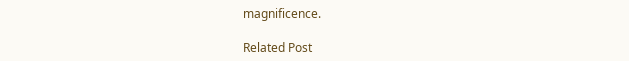magnificence.

Related Post